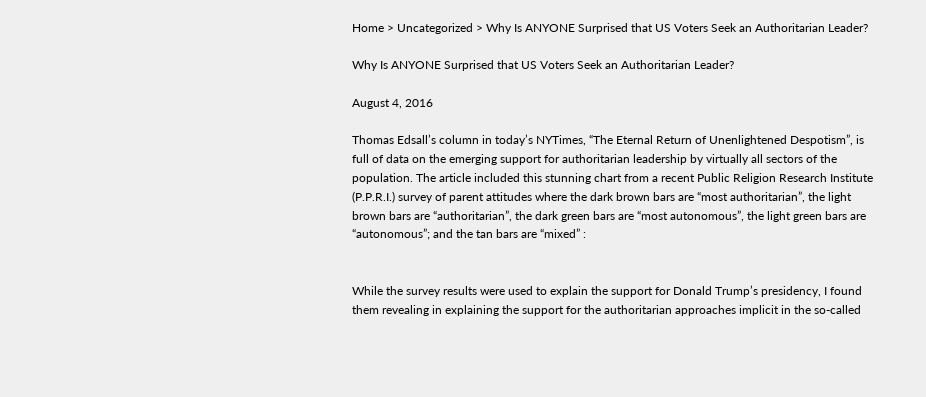Home > Uncategorized > Why Is ANYONE Surprised that US Voters Seek an Authoritarian Leader?

Why Is ANYONE Surprised that US Voters Seek an Authoritarian Leader?

August 4, 2016

Thomas Edsall’s column in today’s NYTimes, “The Eternal Return of Unenlightened Despotism”, is full of data on the emerging support for authoritarian leadership by virtually all sectors of the population. The article included this stunning chart from a recent Public Religion Research Institute (P.P.R.I.) survey of parent attitudes where the dark brown bars are “most authoritarian”, the light brown bars are “authoritarian”, the dark green bars are “most autonomous”, the light green bars are “autonomous”; and the tan bars are “mixed” :


While the survey results were used to explain the support for Donald Trump’s presidency, I found them revealing in explaining the support for the authoritarian approaches implicit in the so-called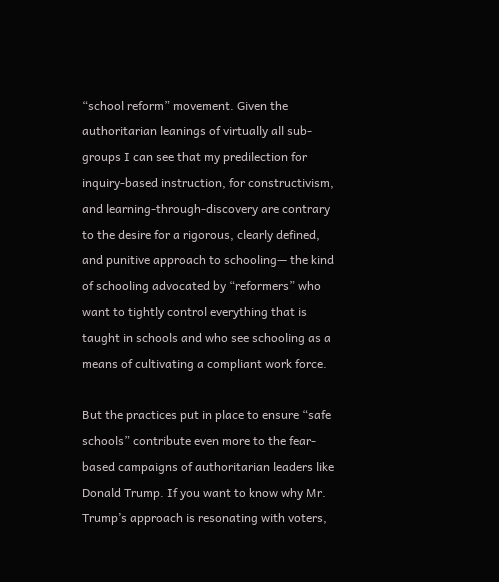“school reform” movement. Given the authoritarian leanings of virtually all sub-groups I can see that my predilection for inquiry-based instruction, for constructivism, and learning-through-discovery are contrary to the desire for a rigorous, clearly defined, and punitive approach to schooling— the kind of schooling advocated by “reformers” who want to tightly control everything that is taught in schools and who see schooling as a means of cultivating a compliant work force.

But the practices put in place to ensure “safe schools” contribute even more to the fear-based campaigns of authoritarian leaders like Donald Trump. If you want to know why Mr. Trump’s approach is resonating with voters,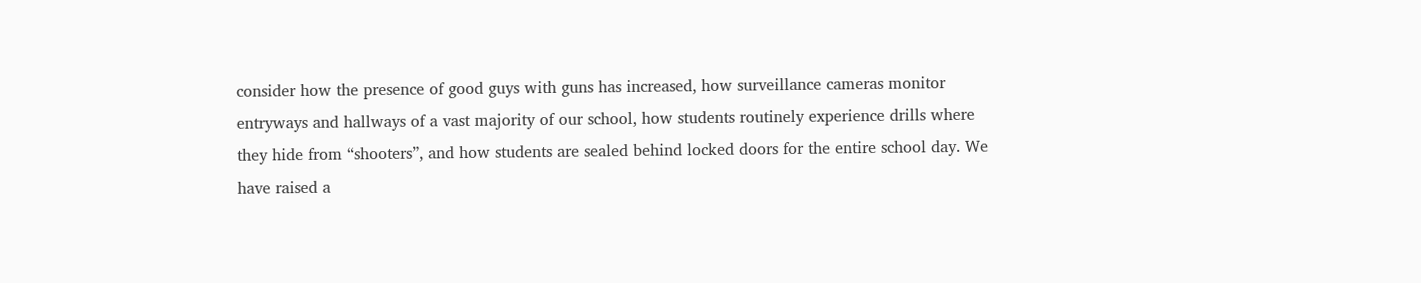consider how the presence of good guys with guns has increased, how surveillance cameras monitor entryways and hallways of a vast majority of our school, how students routinely experience drills where they hide from “shooters”, and how students are sealed behind locked doors for the entire school day. We have raised a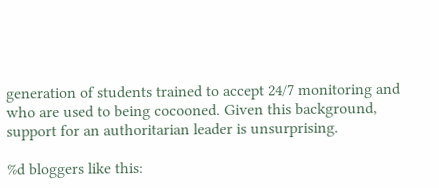generation of students trained to accept 24/7 monitoring and who are used to being cocooned. Given this background, support for an authoritarian leader is unsurprising.

%d bloggers like this: